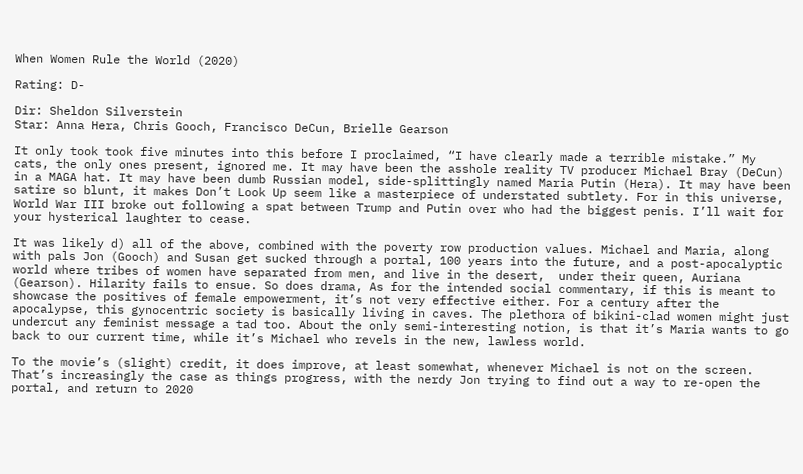When Women Rule the World (2020)

Rating: D-

Dir: Sheldon Silverstein
Star: Anna Hera, Chris Gooch, Francisco DeCun, Brielle Gearson

It only took took five minutes into this before I proclaimed, “I have clearly made a terrible mistake.” My cats, the only ones present, ignored me. It may have been the asshole reality TV producer Michael Bray (DeCun) in a MAGA hat. It may have been dumb Russian model, side-splittingly named Maria Putin (Hera). It may have been satire so blunt, it makes Don’t Look Up seem like a masterpiece of understated subtlety. For in this universe, World War III broke out following a spat between Trump and Putin over who had the biggest penis. I’ll wait for your hysterical laughter to cease.

It was likely d) all of the above, combined with the poverty row production values. Michael and Maria, along with pals Jon (Gooch) and Susan get sucked through a portal, 100 years into the future, and a post-apocalyptic world where tribes of women have separated from men, and live in the desert,  under their queen, Auriana (Gearson). Hilarity fails to ensue. So does drama, As for the intended social commentary, if this is meant to showcase the positives of female empowerment, it’s not very effective either. For a century after the apocalypse, this gynocentric society is basically living in caves. The plethora of bikini-clad women might just undercut any feminist message a tad too. About the only semi-interesting notion, is that it’s Maria wants to go back to our current time, while it’s Michael who revels in the new, lawless world.

To the movie’s (slight) credit, it does improve, at least somewhat, whenever Michael is not on the screen. That’s increasingly the case as things progress, with the nerdy Jon trying to find out a way to re-open the portal, and return to 2020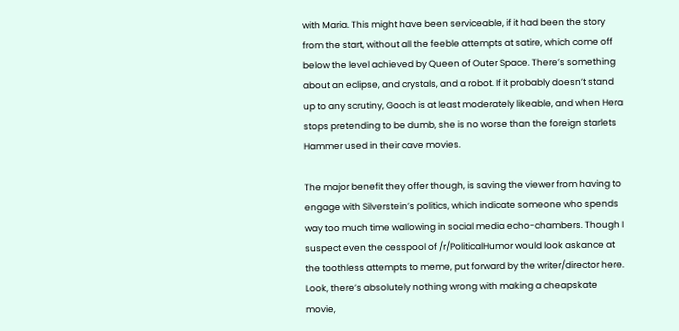with Maria. This might have been serviceable, if it had been the story from the start, without all the feeble attempts at satire, which come off below the level achieved by Queen of Outer Space. There’s something about an eclipse, and crystals, and a robot. If it probably doesn’t stand up to any scrutiny, Gooch is at least moderately likeable, and when Hera stops pretending to be dumb, she is no worse than the foreign starlets Hammer used in their cave movies.

The major benefit they offer though, is saving the viewer from having to engage with Silverstein’s politics, which indicate someone who spends way too much time wallowing in social media echo-chambers. Though I suspect even the cesspool of /r/PoliticalHumor would look askance at the toothless attempts to meme, put forward by the writer/director here. Look, there’s absolutely nothing wrong with making a cheapskate movie,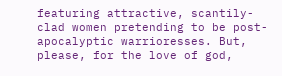featuring attractive, scantily-clad women pretending to be post-apocalyptic warrioresses. But, please, for the love of god,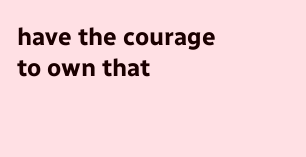have the courage to own that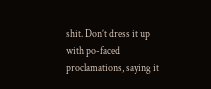shit. Don’t dress it up with po-faced proclamations, saying it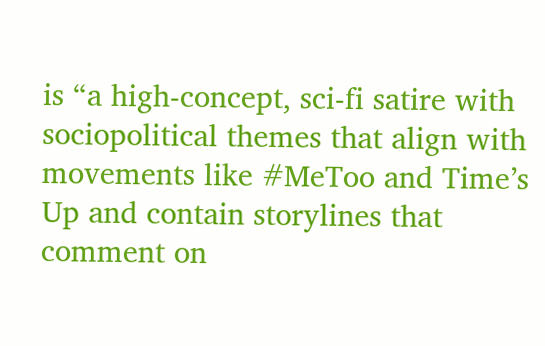is “a high-concept, sci-fi satire with sociopolitical themes that align with movements like #MeToo and Time’s Up and contain storylines that comment on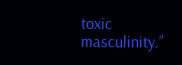toxic masculinity.”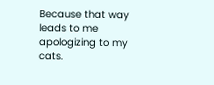Because that way leads to me apologizing to my cats.